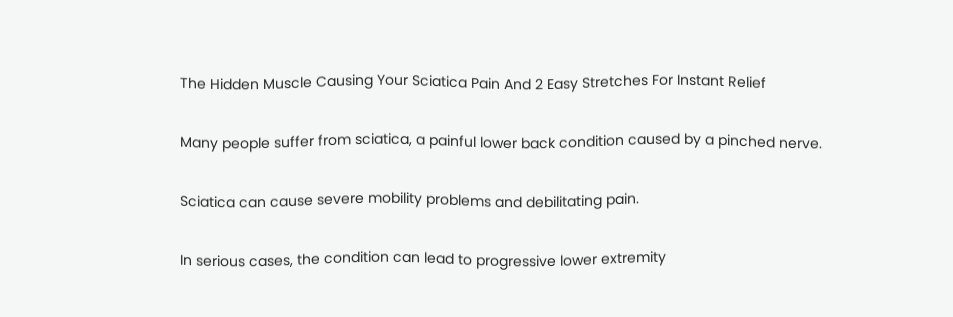The Hidden Muscle Causing Your Sciatica Pain And 2 Easy Stretches For Instant Relief

Many people suffer from sciatica, a painful lower back condition caused by a pinched nerve.

Sciatica can cause severe mobility problems and debilitating pain.

In serious cases, the condition can lead to progressive lower extremity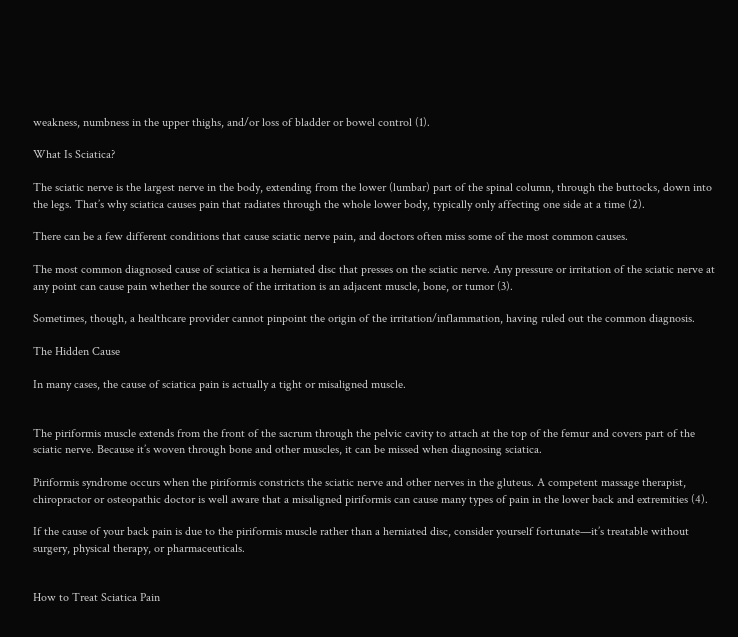weakness, numbness in the upper thighs, and/or loss of bladder or bowel control (1).

What Is Sciatica?

The sciatic nerve is the largest nerve in the body, extending from the lower (lumbar) part of the spinal column, through the buttocks, down into the legs. That’s why sciatica causes pain that radiates through the whole lower body, typically only affecting one side at a time (2).

There can be a few different conditions that cause sciatic nerve pain, and doctors often miss some of the most common causes.

The most common diagnosed cause of sciatica is a herniated disc that presses on the sciatic nerve. Any pressure or irritation of the sciatic nerve at any point can cause pain whether the source of the irritation is an adjacent muscle, bone, or tumor (3).

Sometimes, though, a healthcare provider cannot pinpoint the origin of the irritation/inflammation, having ruled out the common diagnosis.

The Hidden Cause

In many cases, the cause of sciatica pain is actually a tight or misaligned muscle.


The piriformis muscle extends from the front of the sacrum through the pelvic cavity to attach at the top of the femur and covers part of the sciatic nerve. Because it’s woven through bone and other muscles, it can be missed when diagnosing sciatica.

Piriformis syndrome occurs when the piriformis constricts the sciatic nerve and other nerves in the gluteus. A competent massage therapist, chiropractor or osteopathic doctor is well aware that a misaligned piriformis can cause many types of pain in the lower back and extremities (4).

If the cause of your back pain is due to the piriformis muscle rather than a herniated disc, consider yourself fortunate—it’s treatable without surgery, physical therapy, or pharmaceuticals.


How to Treat Sciatica Pain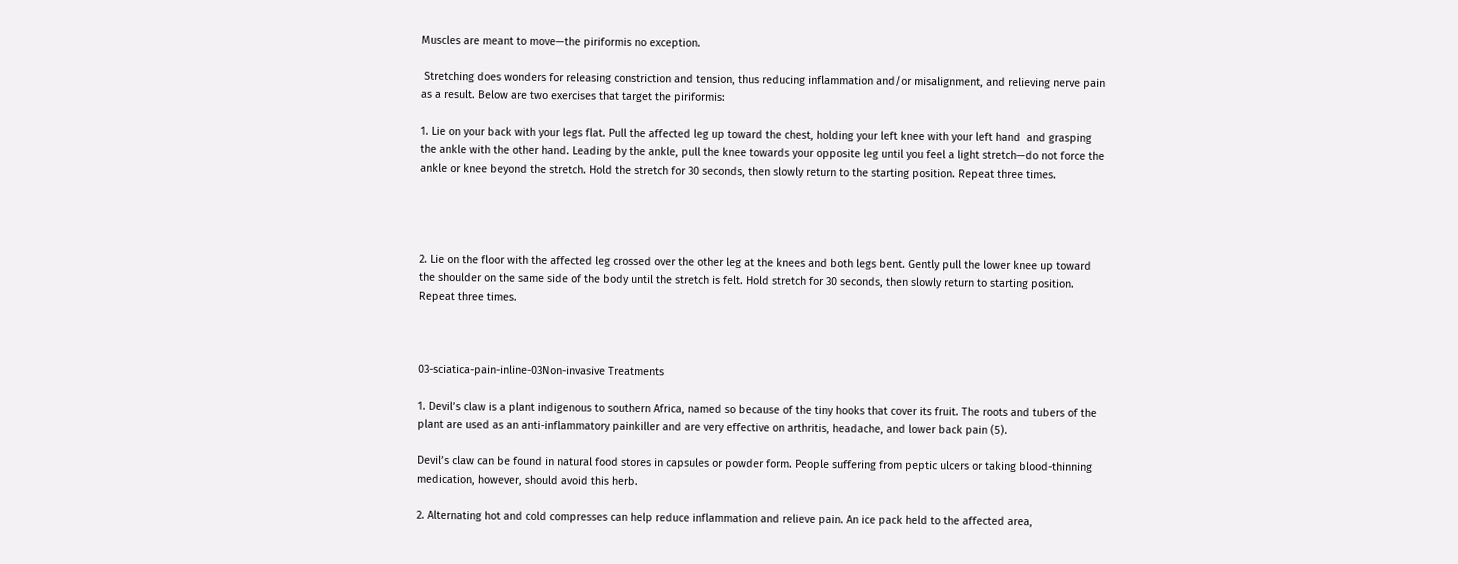Muscles are meant to move—the piriformis no exception.

 Stretching does wonders for releasing constriction and tension, thus reducing inflammation and/or misalignment, and relieving nerve pain as a result. Below are two exercises that target the piriformis:

1. Lie on your back with your legs flat. Pull the affected leg up toward the chest, holding your left knee with your left hand  and grasping the ankle with the other hand. Leading by the ankle, pull the knee towards your opposite leg until you feel a light stretch—do not force the ankle or knee beyond the stretch. Hold the stretch for 30 seconds, then slowly return to the starting position. Repeat three times.




2. Lie on the floor with the affected leg crossed over the other leg at the knees and both legs bent. Gently pull the lower knee up toward the shoulder on the same side of the body until the stretch is felt. Hold stretch for 30 seconds, then slowly return to starting position. Repeat three times.



03-sciatica-pain-inline-03Non-invasive Treatments

1. Devil’s claw is a plant indigenous to southern Africa, named so because of the tiny hooks that cover its fruit. The roots and tubers of the plant are used as an anti-inflammatory painkiller and are very effective on arthritis, headache, and lower back pain (5).

Devil’s claw can be found in natural food stores in capsules or powder form. People suffering from peptic ulcers or taking blood-thinning medication, however, should avoid this herb.

2. Alternating hot and cold compresses can help reduce inflammation and relieve pain. An ice pack held to the affected area,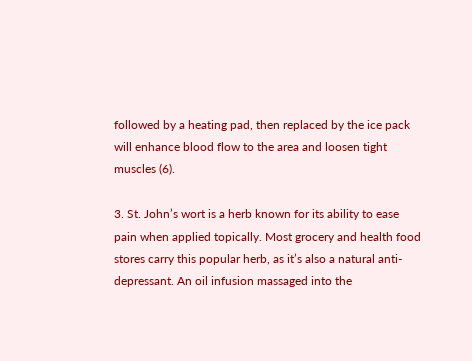followed by a heating pad, then replaced by the ice pack will enhance blood flow to the area and loosen tight muscles (6).

3. St. John’s wort is a herb known for its ability to ease pain when applied topically. Most grocery and health food stores carry this popular herb, as it’s also a natural anti-depressant. An oil infusion massaged into the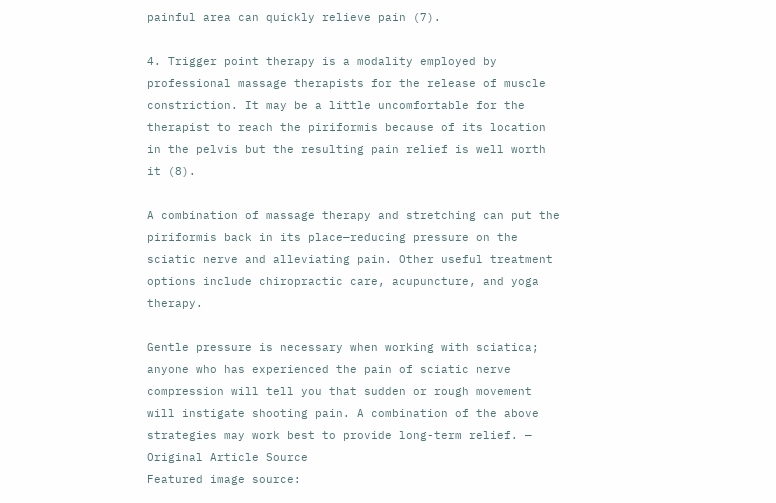painful area can quickly relieve pain (7).

4. Trigger point therapy is a modality employed by professional massage therapists for the release of muscle constriction. It may be a little uncomfortable for the therapist to reach the piriformis because of its location in the pelvis but the resulting pain relief is well worth it (8).

A combination of massage therapy and stretching can put the piriformis back in its place—reducing pressure on the sciatic nerve and alleviating pain. Other useful treatment options include chiropractic care, acupuncture, and yoga therapy.

Gentle pressure is necessary when working with sciatica; anyone who has experienced the pain of sciatic nerve compression will tell you that sudden or rough movement will instigate shooting pain. A combination of the above strategies may work best to provide long-term relief. — Original Article Source
Featured image source: